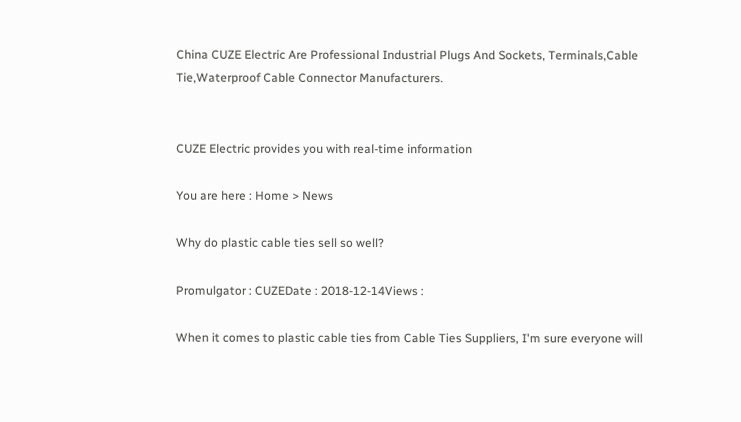China CUZE Electric Are Professional Industrial Plugs And Sockets, Terminals,Cable Tie,Waterproof Cable Connector Manufacturers.


CUZE Electric provides you with real-time information

You are here : Home > News

Why do plastic cable ties sell so well?

Promulgator : CUZEDate : 2018-12-14Views :

When it comes to plastic cable ties from Cable Ties Suppliers, I'm sure everyone will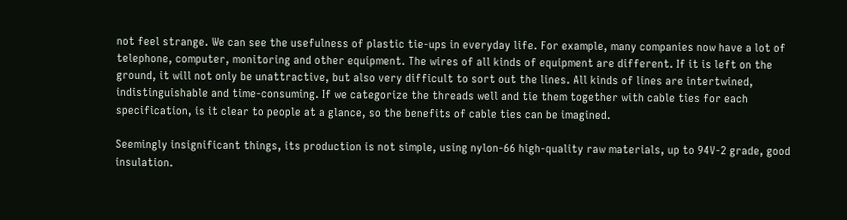not feel strange. We can see the usefulness of plastic tie-ups in everyday life. For example, many companies now have a lot of telephone, computer, monitoring and other equipment. The wires of all kinds of equipment are different. If it is left on the ground, it will not only be unattractive, but also very difficult to sort out the lines. All kinds of lines are intertwined, indistinguishable and time-consuming. If we categorize the threads well and tie them together with cable ties for each specification, is it clear to people at a glance, so the benefits of cable ties can be imagined.

Seemingly insignificant things, its production is not simple, using nylon-66 high-quality raw materials, up to 94V-2 grade, good insulation.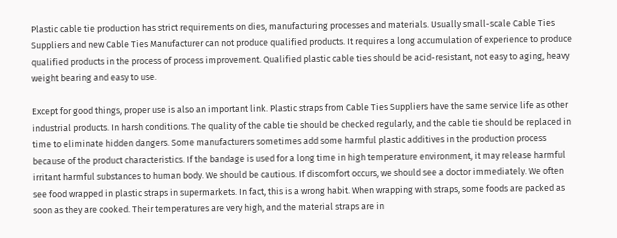Plastic cable tie production has strict requirements on dies, manufacturing processes and materials. Usually small-scale Cable Ties Suppliers and new Cable Ties Manufacturer can not produce qualified products. It requires a long accumulation of experience to produce qualified products in the process of process improvement. Qualified plastic cable ties should be acid-resistant, not easy to aging, heavy weight bearing and easy to use.

Except for good things, proper use is also an important link. Plastic straps from Cable Ties Suppliers have the same service life as other industrial products. In harsh conditions. The quality of the cable tie should be checked regularly, and the cable tie should be replaced in time to eliminate hidden dangers. Some manufacturers sometimes add some harmful plastic additives in the production process because of the product characteristics. If the bandage is used for a long time in high temperature environment, it may release harmful irritant harmful substances to human body. We should be cautious. If discomfort occurs, we should see a doctor immediately. We often see food wrapped in plastic straps in supermarkets. In fact, this is a wrong habit. When wrapping with straps, some foods are packed as soon as they are cooked. Their temperatures are very high, and the material straps are in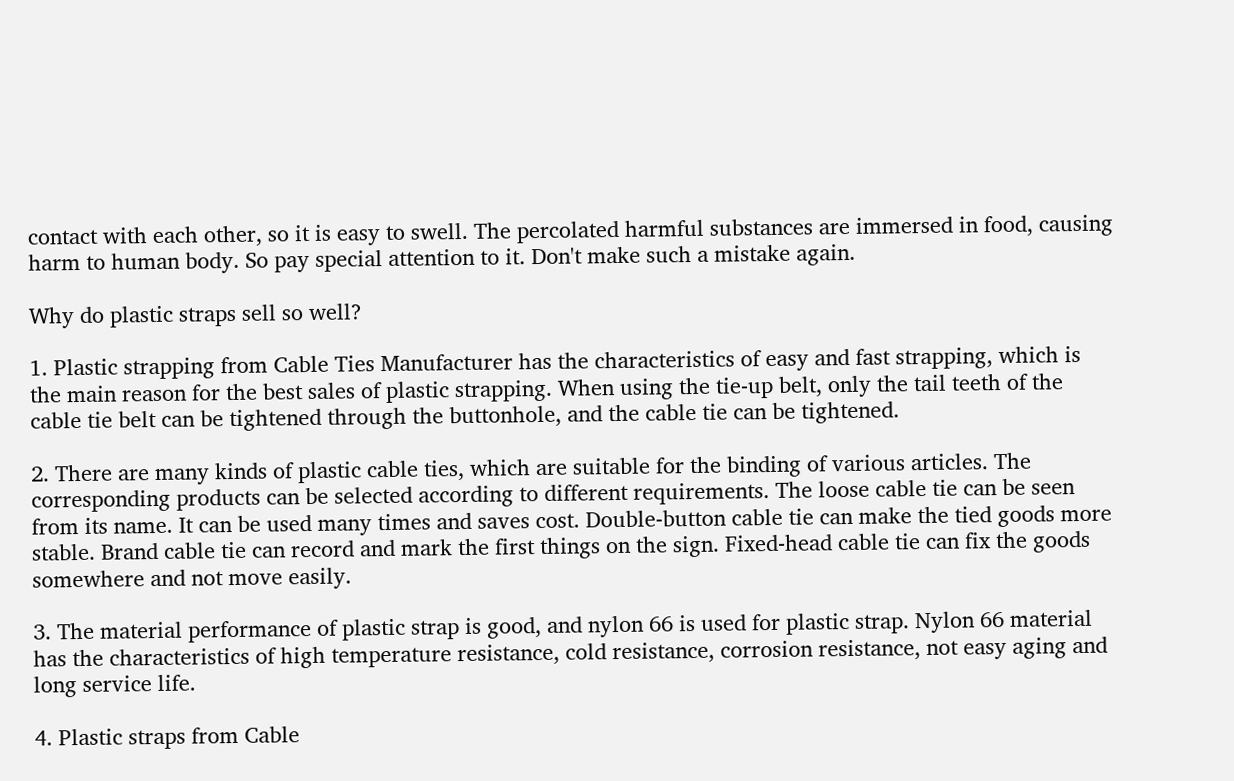contact with each other, so it is easy to swell. The percolated harmful substances are immersed in food, causing harm to human body. So pay special attention to it. Don't make such a mistake again.

Why do plastic straps sell so well?

1. Plastic strapping from Cable Ties Manufacturer has the characteristics of easy and fast strapping, which is the main reason for the best sales of plastic strapping. When using the tie-up belt, only the tail teeth of the cable tie belt can be tightened through the buttonhole, and the cable tie can be tightened.

2. There are many kinds of plastic cable ties, which are suitable for the binding of various articles. The corresponding products can be selected according to different requirements. The loose cable tie can be seen from its name. It can be used many times and saves cost. Double-button cable tie can make the tied goods more stable. Brand cable tie can record and mark the first things on the sign. Fixed-head cable tie can fix the goods somewhere and not move easily.

3. The material performance of plastic strap is good, and nylon 66 is used for plastic strap. Nylon 66 material has the characteristics of high temperature resistance, cold resistance, corrosion resistance, not easy aging and long service life.

4. Plastic straps from Cable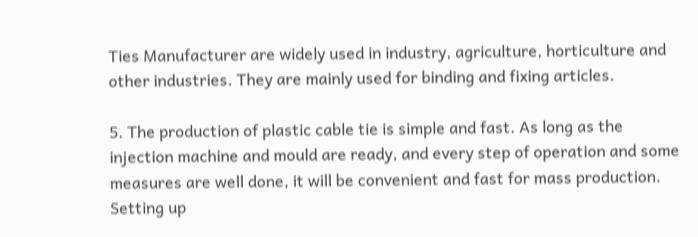Ties Manufacturer are widely used in industry, agriculture, horticulture and other industries. They are mainly used for binding and fixing articles.

5. The production of plastic cable tie is simple and fast. As long as the injection machine and mould are ready, and every step of operation and some measures are well done, it will be convenient and fast for mass production. Setting up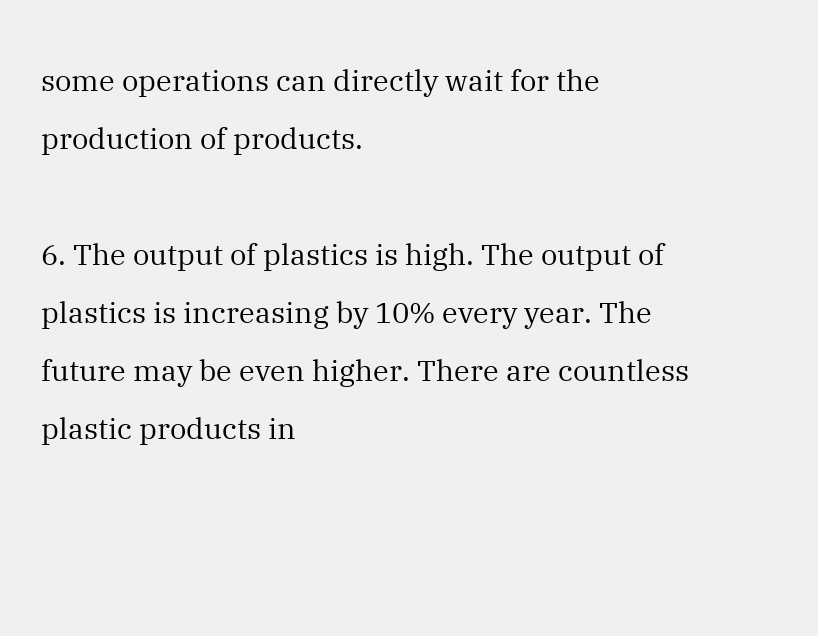some operations can directly wait for the production of products.

6. The output of plastics is high. The output of plastics is increasing by 10% every year. The future may be even higher. There are countless plastic products in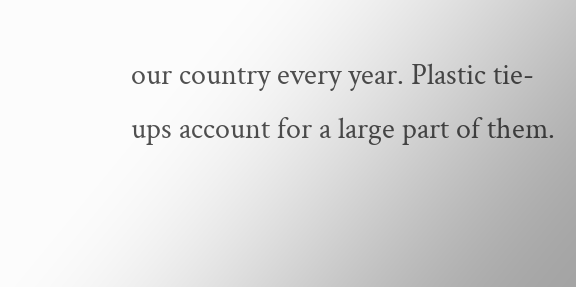our country every year. Plastic tie-ups account for a large part of them.